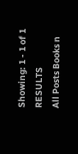Showing: 1 - 1 of 1 RESULTS
All Posts Books n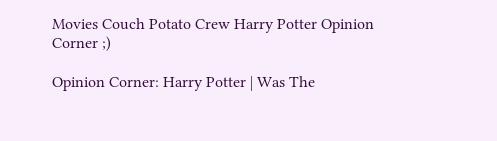Movies Couch Potato Crew Harry Potter Opinion Corner ;)

Opinion Corner: Harry Potter | Was The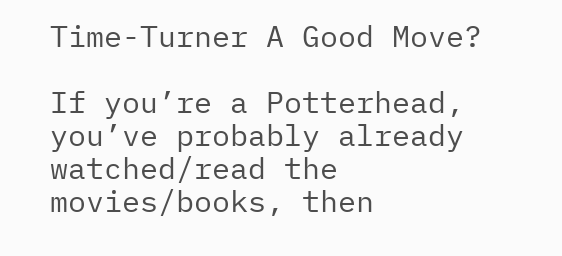Time-Turner A Good Move?

If you’re a Potterhead, you’ve probably already watched/read the movies/books, then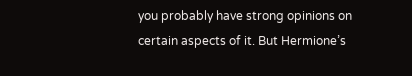you probably have strong opinions on certain aspects of it. But Hermione’s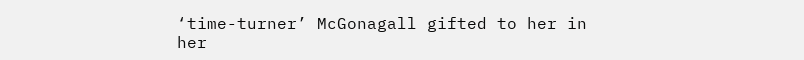‘time-turner’ McGonagall gifted to her in her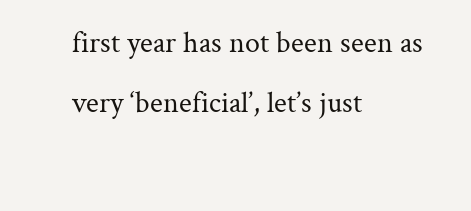first year has not been seen as very ‘beneficial’, let’s just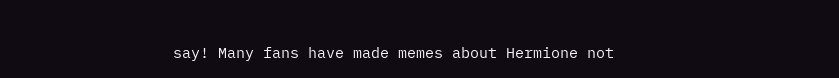say! Many fans have made memes about Hermione not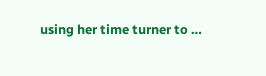using her time turner to …